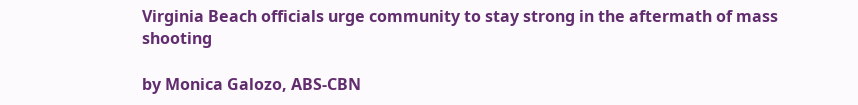Virginia Beach officials urge community to stay strong in the aftermath of mass shooting

by Monica Galozo, ABS-CBN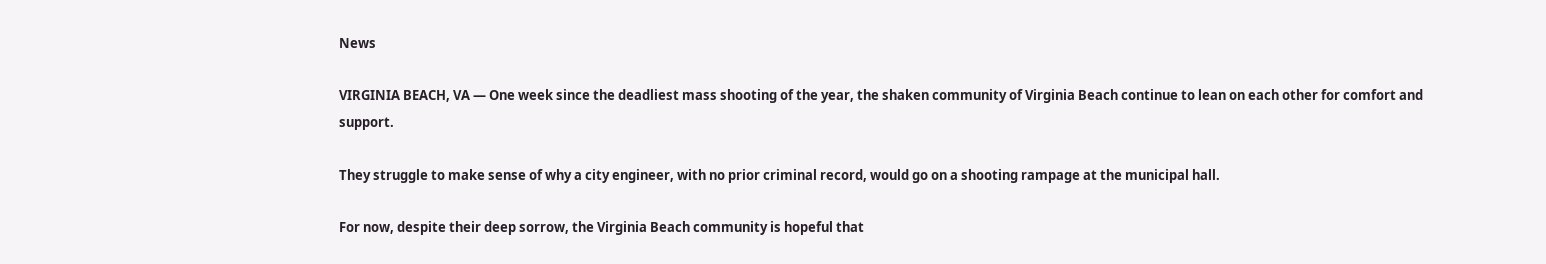News

VIRGINIA BEACH, VA — One week since the deadliest mass shooting of the year, the shaken community of Virginia Beach continue to lean on each other for comfort and support.

They struggle to make sense of why a city engineer, with no prior criminal record, would go on a shooting rampage at the municipal hall.

For now, despite their deep sorrow, the Virginia Beach community is hopeful that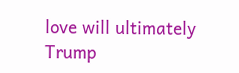love will ultimately Trump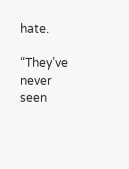hate.

“They’ve never seen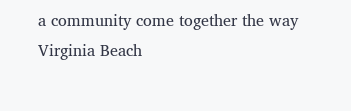a community come together the way Virginia Beach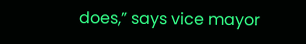does,” says vice mayor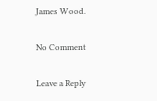James Wood.

No Comment

Leave a Reply